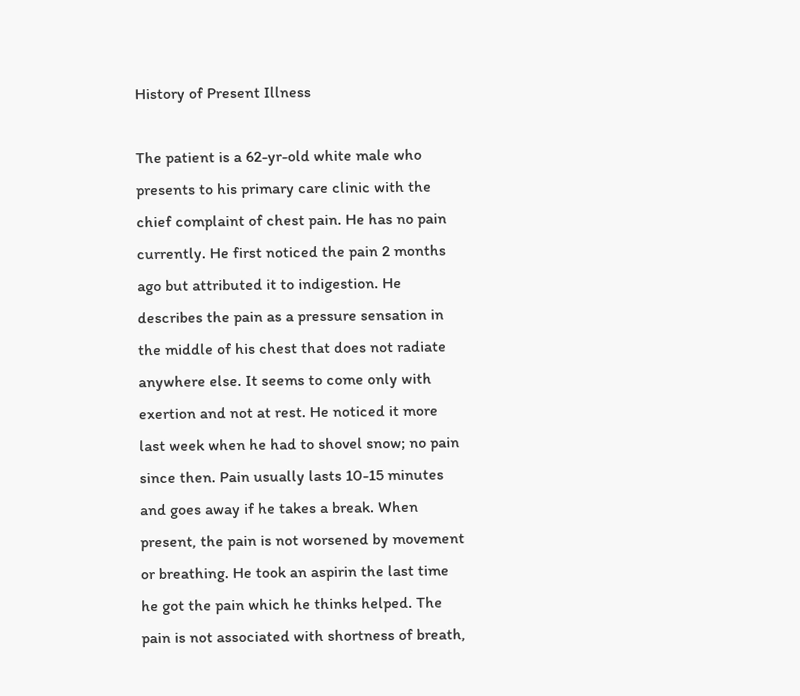History of Present Illness

The patient is a 62-yr-old white male who presents to his primary care clinic with the chief complaint of chest pain. He has no pain currently. He first noticed the pain 2 months ago but attributed it to indigestion. He describes the pain as a pressure sensation in the middle of his chest that does not radiate anywhere else. It seems to come only with exertion and not at rest. He noticed it more last week when he had to shovel snow; no pain since then. Pain usually lasts 10-15 minutes and goes away if he takes a break. When present, the pain is not worsened by movement or breathing. He took an aspirin the last time he got the pain which he thinks helped. The pain is not associated with shortness of breath,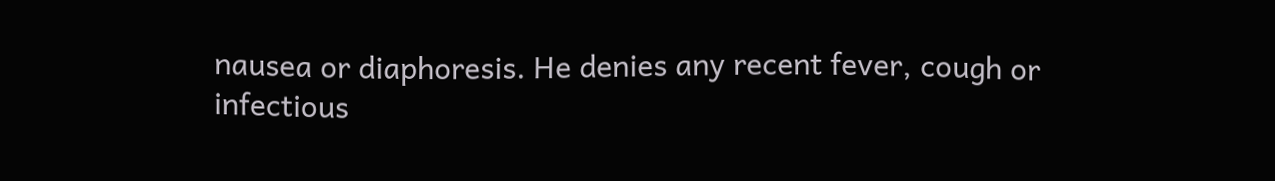nausea or diaphoresis. He denies any recent fever, cough or infectious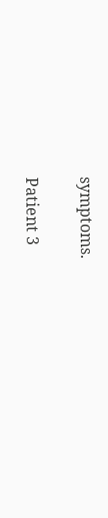symptoms.

Patient 3